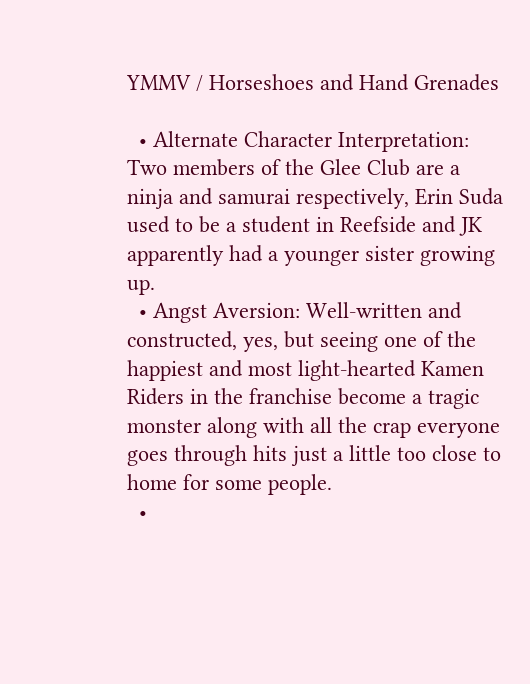YMMV / Horseshoes and Hand Grenades

  • Alternate Character Interpretation: Two members of the Glee Club are a ninja and samurai respectively, Erin Suda used to be a student in Reefside and JK apparently had a younger sister growing up.
  • Angst Aversion: Well-written and constructed, yes, but seeing one of the happiest and most light-hearted Kamen Riders in the franchise become a tragic monster along with all the crap everyone goes through hits just a little too close to home for some people.
  •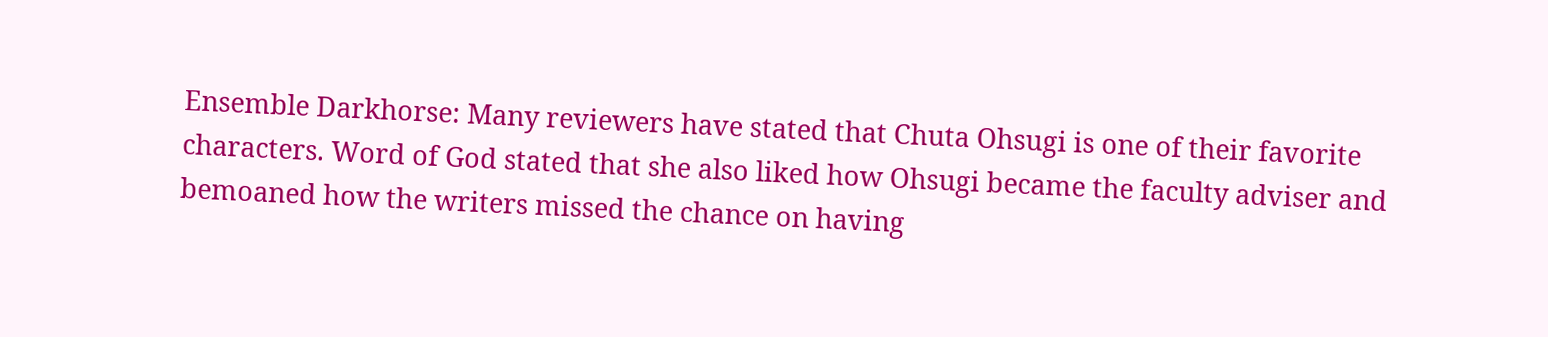Ensemble Darkhorse: Many reviewers have stated that Chuta Ohsugi is one of their favorite characters. Word of God stated that she also liked how Ohsugi became the faculty adviser and bemoaned how the writers missed the chance on having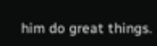him do great things.